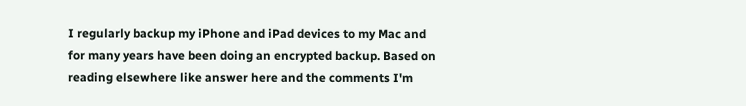I regularly backup my iPhone and iPad devices to my Mac and for many years have been doing an encrypted backup. Based on reading elsewhere like answer here and the comments I'm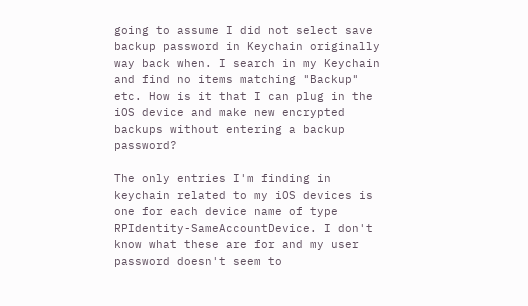going to assume I did not select save backup password in Keychain originally way back when. I search in my Keychain and find no items matching "Backup" etc. How is it that I can plug in the iOS device and make new encrypted backups without entering a backup password?

The only entries I'm finding in keychain related to my iOS devices is one for each device name of type RPIdentity-SameAccountDevice. I don't know what these are for and my user password doesn't seem to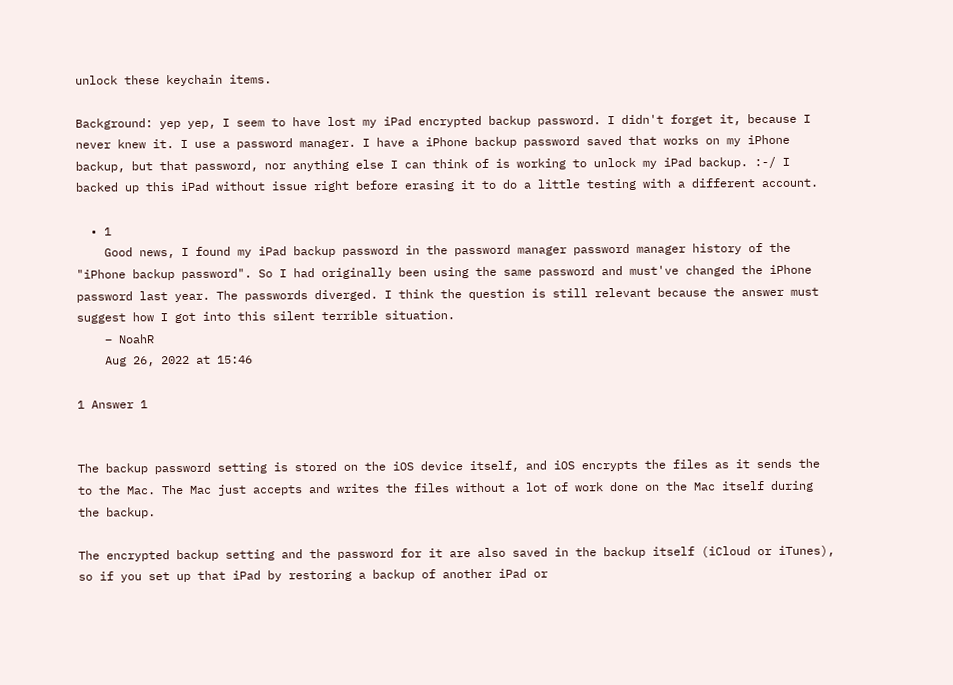unlock these keychain items.

Background: yep yep, I seem to have lost my iPad encrypted backup password. I didn't forget it, because I never knew it. I use a password manager. I have a iPhone backup password saved that works on my iPhone backup, but that password, nor anything else I can think of is working to unlock my iPad backup. :-/ I backed up this iPad without issue right before erasing it to do a little testing with a different account.

  • 1
    Good news, I found my iPad backup password in the password manager password manager history of the "iPhone backup password". So I had originally been using the same password and must've changed the iPhone password last year. The passwords diverged. I think the question is still relevant because the answer must suggest how I got into this silent terrible situation.
    – NoahR
    Aug 26, 2022 at 15:46

1 Answer 1


The backup password setting is stored on the iOS device itself, and iOS encrypts the files as it sends the to the Mac. The Mac just accepts and writes the files without a lot of work done on the Mac itself during the backup.

The encrypted backup setting and the password for it are also saved in the backup itself (iCloud or iTunes), so if you set up that iPad by restoring a backup of another iPad or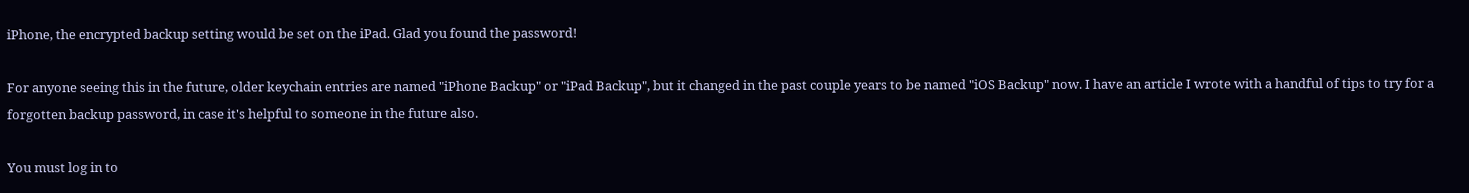iPhone, the encrypted backup setting would be set on the iPad. Glad you found the password!

For anyone seeing this in the future, older keychain entries are named "iPhone Backup" or "iPad Backup", but it changed in the past couple years to be named "iOS Backup" now. I have an article I wrote with a handful of tips to try for a forgotten backup password, in case it's helpful to someone in the future also.

You must log in to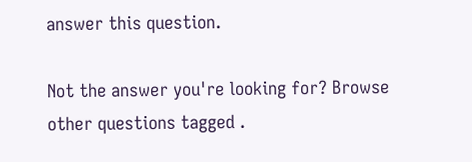answer this question.

Not the answer you're looking for? Browse other questions tagged .